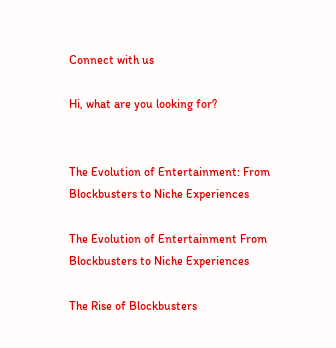Connect with us

Hi, what are you looking for?


The Evolution of Entertainment: From Blockbusters to Niche Experiences

The Evolution of Entertainment From Blockbusters to Niche Experiences

The Rise of Blockbusters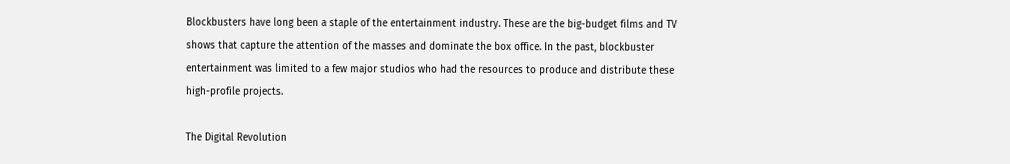Blockbusters have long been a staple of the entertainment industry. These are the big-budget films and TV shows that capture the attention of the masses and dominate the box office. In the past, blockbuster entertainment was limited to a few major studios who had the resources to produce and distribute these high-profile projects.

The Digital Revolution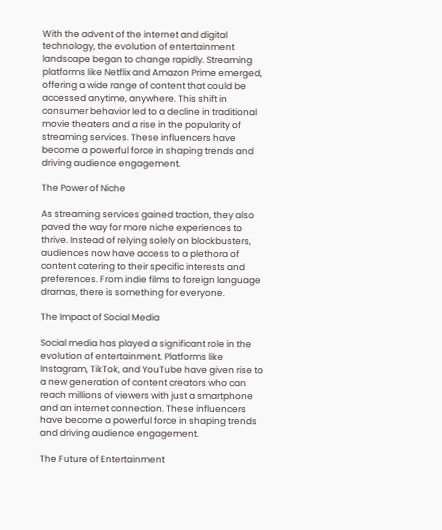With the advent of the internet and digital technology, the evolution of entertainment landscape began to change rapidly. Streaming platforms like Netflix and Amazon Prime emerged, offering a wide range of content that could be accessed anytime, anywhere. This shift in consumer behavior led to a decline in traditional movie theaters and a rise in the popularity of streaming services. These influencers have become a powerful force in shaping trends and driving audience engagement.

The Power of Niche

As streaming services gained traction, they also paved the way for more niche experiences to thrive. Instead of relying solely on blockbusters, audiences now have access to a plethora of content catering to their specific interests and preferences. From indie films to foreign language dramas, there is something for everyone.

The Impact of Social Media

Social media has played a significant role in the evolution of entertainment. Platforms like Instagram, TikTok, and YouTube have given rise to a new generation of content creators who can reach millions of viewers with just a smartphone and an internet connection. These influencers have become a powerful force in shaping trends and driving audience engagement.

The Future of Entertainment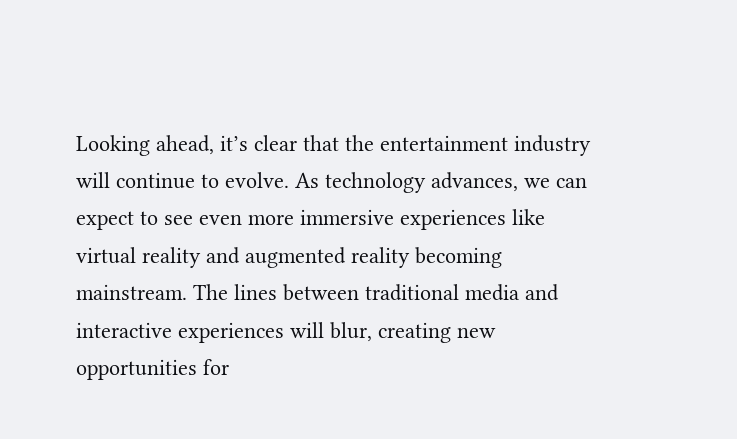Looking ahead, it’s clear that the entertainment industry will continue to evolve. As technology advances, we can expect to see even more immersive experiences like virtual reality and augmented reality becoming mainstream. The lines between traditional media and interactive experiences will blur, creating new opportunities for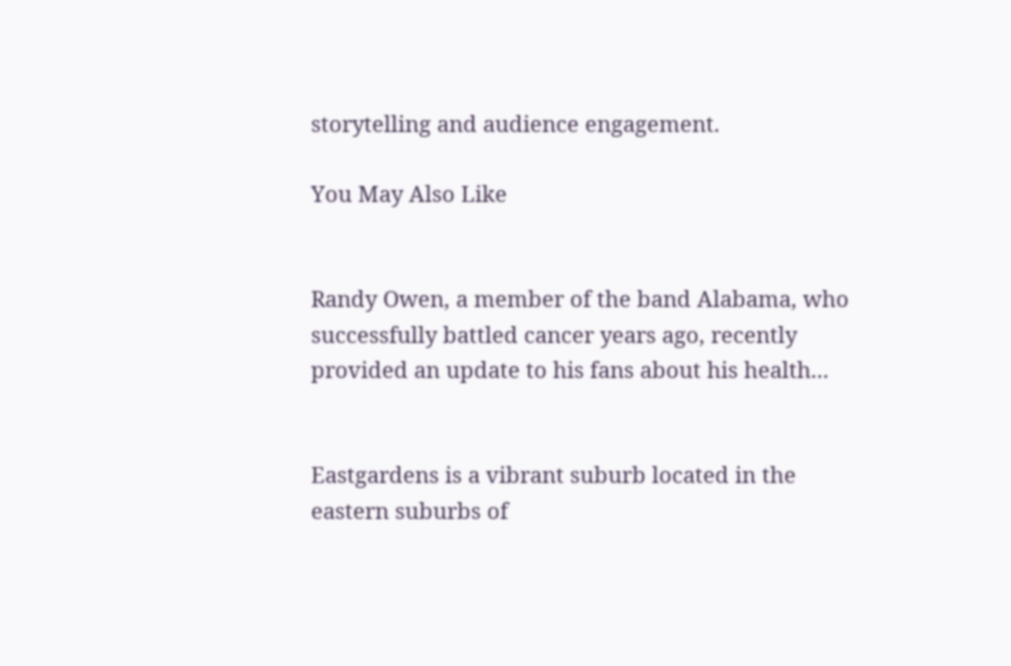storytelling and audience engagement.

You May Also Like


Randy Owen, a member of the band Alabama, who successfully battled cancer years ago, recently provided an update to his fans about his health...


Eastgardens is a vibrant suburb located in the eastern suburbs of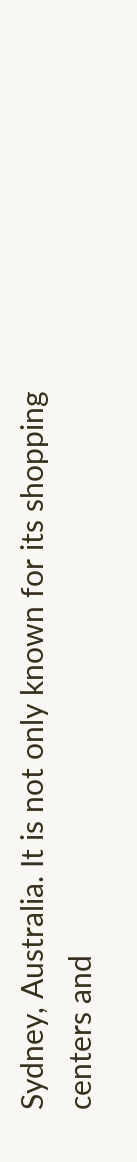Sydney, Australia. It is not only known for its shopping centers and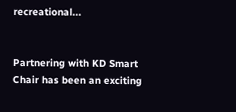recreational...


Partnering with KD Smart Chair has been an exciting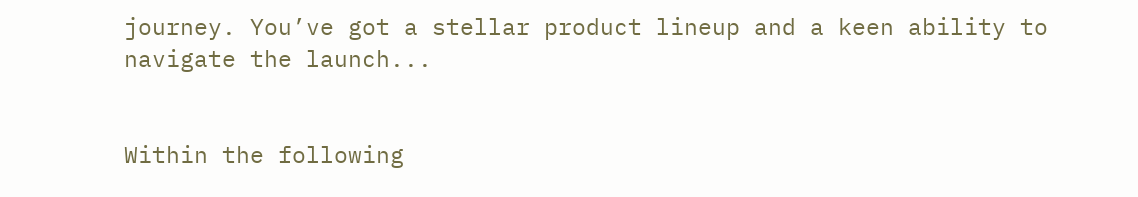journey. You’ve got a stellar product lineup and a keen ability to navigate the launch...


Within the following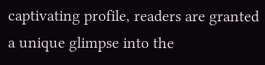captivating profile, readers are granted a unique glimpse into the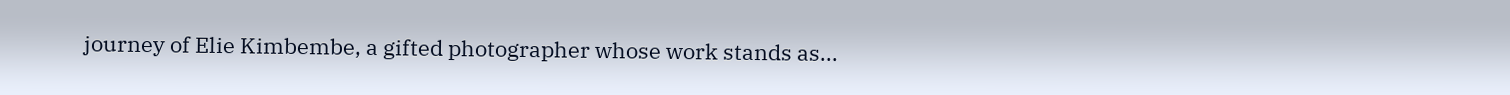journey of Elie Kimbembe, a gifted photographer whose work stands as...